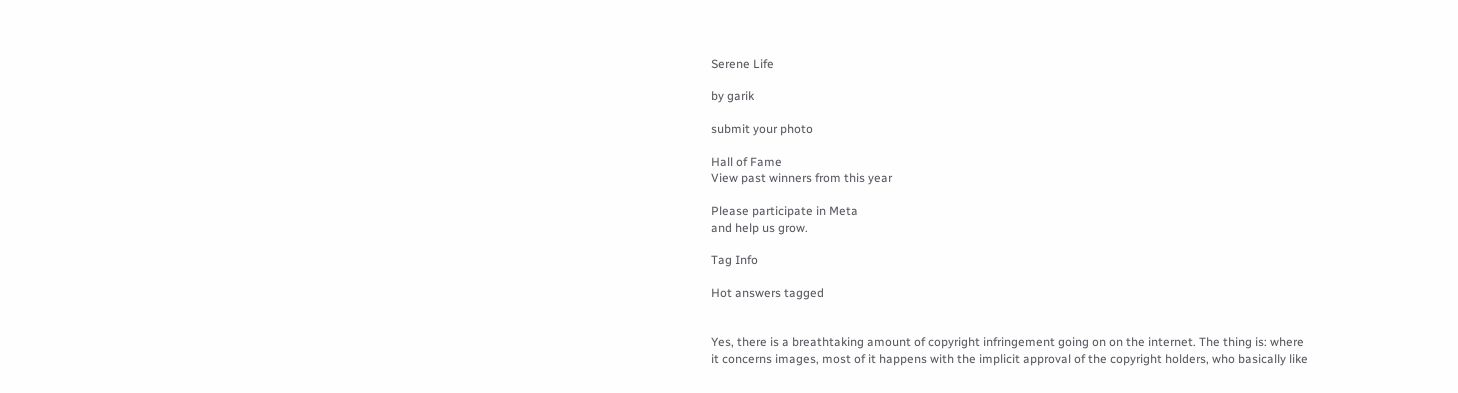Serene Life

by garik

submit your photo

Hall of Fame
View past winners from this year

Please participate in Meta
and help us grow.

Tag Info

Hot answers tagged


Yes, there is a breathtaking amount of copyright infringement going on on the internet. The thing is: where it concerns images, most of it happens with the implicit approval of the copyright holders, who basically like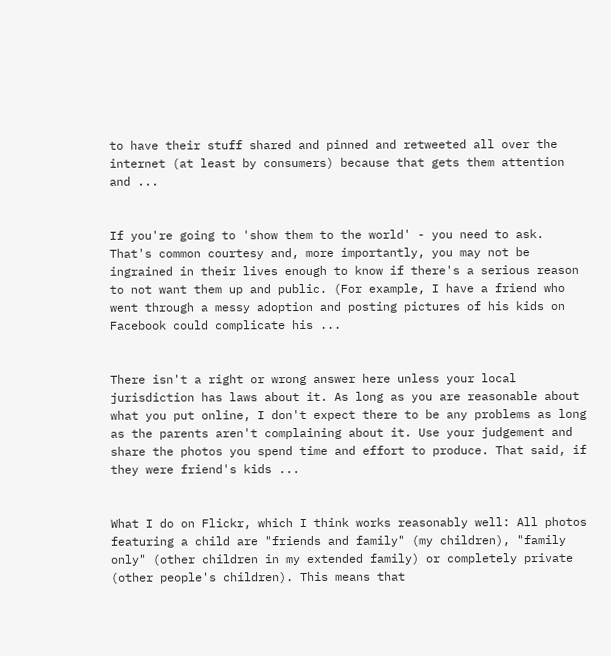to have their stuff shared and pinned and retweeted all over the internet (at least by consumers) because that gets them attention and ...


If you're going to 'show them to the world' - you need to ask. That's common courtesy and, more importantly, you may not be ingrained in their lives enough to know if there's a serious reason to not want them up and public. (For example, I have a friend who went through a messy adoption and posting pictures of his kids on Facebook could complicate his ...


There isn't a right or wrong answer here unless your local jurisdiction has laws about it. As long as you are reasonable about what you put online, I don't expect there to be any problems as long as the parents aren't complaining about it. Use your judgement and share the photos you spend time and effort to produce. That said, if they were friend's kids ...


What I do on Flickr, which I think works reasonably well: All photos featuring a child are "friends and family" (my children), "family only" (other children in my extended family) or completely private (other people's children). This means that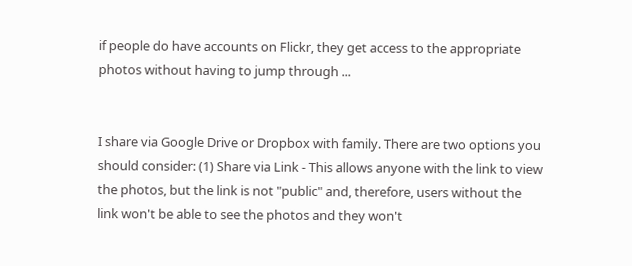if people do have accounts on Flickr, they get access to the appropriate photos without having to jump through ...


I share via Google Drive or Dropbox with family. There are two options you should consider: (1) Share via Link - This allows anyone with the link to view the photos, but the link is not "public" and, therefore, users without the link won't be able to see the photos and they won't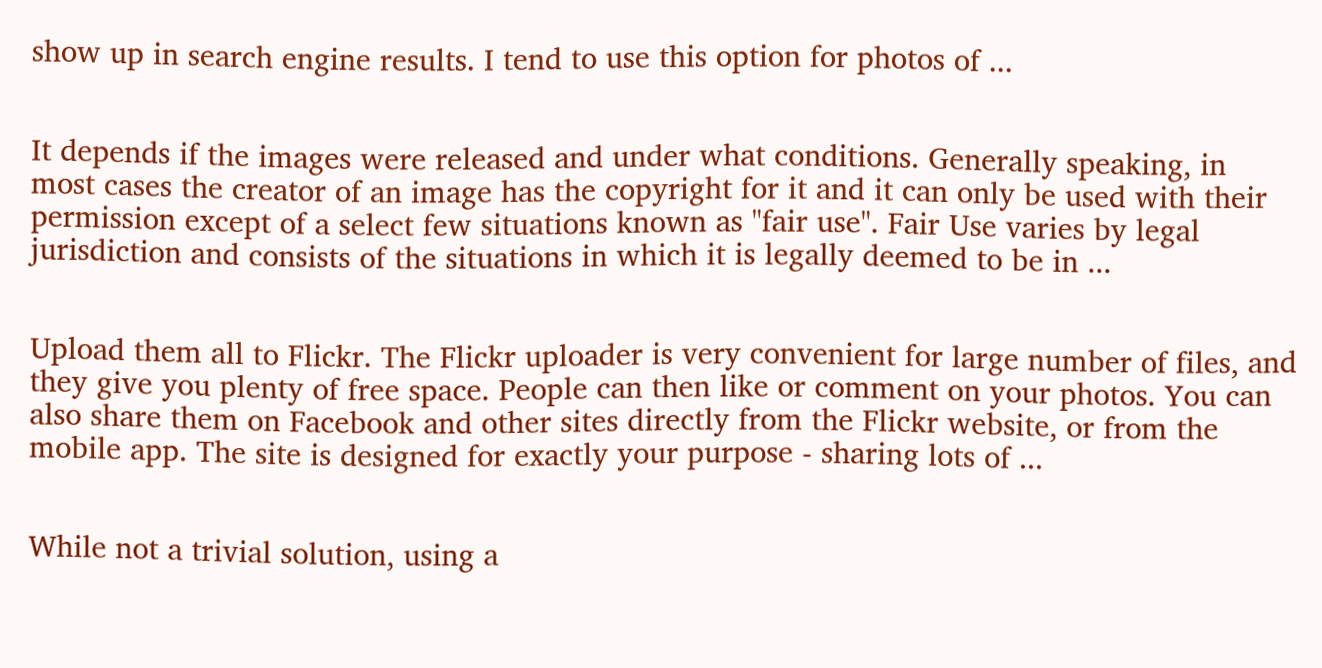show up in search engine results. I tend to use this option for photos of ...


It depends if the images were released and under what conditions. Generally speaking, in most cases the creator of an image has the copyright for it and it can only be used with their permission except of a select few situations known as "fair use". Fair Use varies by legal jurisdiction and consists of the situations in which it is legally deemed to be in ...


Upload them all to Flickr. The Flickr uploader is very convenient for large number of files, and they give you plenty of free space. People can then like or comment on your photos. You can also share them on Facebook and other sites directly from the Flickr website, or from the mobile app. The site is designed for exactly your purpose - sharing lots of ...


While not a trivial solution, using a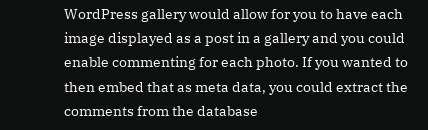WordPress gallery would allow for you to have each image displayed as a post in a gallery and you could enable commenting for each photo. If you wanted to then embed that as meta data, you could extract the comments from the database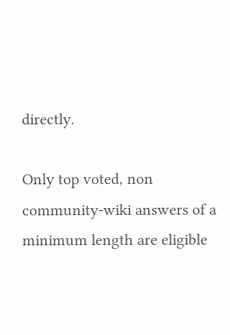directly.

Only top voted, non community-wiki answers of a minimum length are eligible